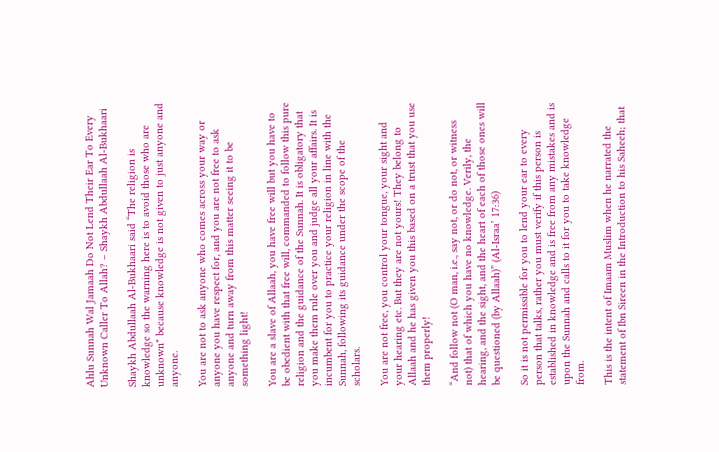Ahlu Sunnah Wal Jamaah Do Not Lend Their Ear To Every Unknown Caller To Allah? – Shaykh Abdullaah Al-Bukhaari

Shaykh Abdullaah Al-Bukhaari said “The religion is knowledge so the warning here is to avoid those who are unknown* because knowledge is not given to just anyone and anyone.

You are not to ask anyone who comes across your way or anyone you have respect for, and you are not free to ask anyone and turn away from this matter seeing it to be something light!

You are a slave of Allaah, you have free will but you have to be obedient with that free will, commanded to follow this pure religion and the guidance of the Sunnah. It is obligatory that you make them rule over you and judge all your affairs. It is incumbent for you to practice your religion in line with the Sunnah, following its guidance under the scope of the scholars.

You are not free, you control your tongue, your sight and your hearing etc. But they are not yours! They belong to Allaah and he has given you this based on a trust that you use them properly!

“And follow not (O man, i.e., say not, or do not, or witness not) that of which you have no knowledge. Verily, the hearing, and the sight, and the heart of each of those ones will be questioned (by Allaah)” (Al-Israa’ 17:36)

So it is not permissible for you to lend your ear to every person that talks, rather you must verify if this person is established in knowledge and is free from any mistakes and is upon the Sunnah and calls to it for you to take knowledge from.

This is the intent of Imaam Muslim when he narrated the statement of Ibn Sireen in the Introduction to his Saheeh; that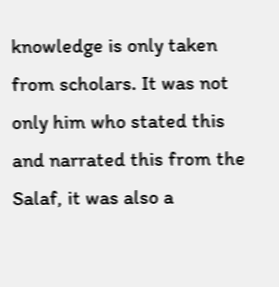knowledge is only taken from scholars. It was not only him who stated this and narrated this from the Salaf, it was also a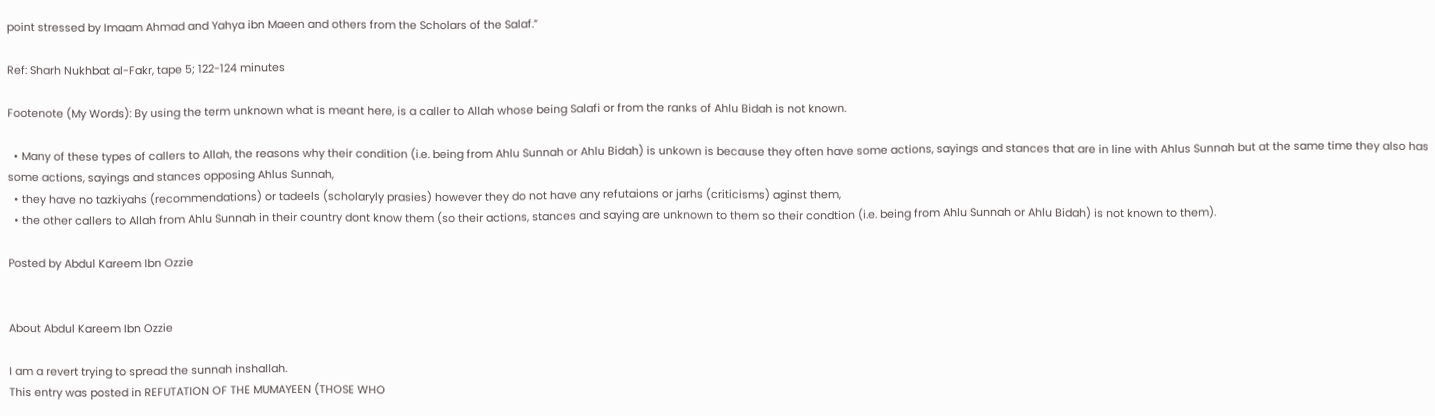point stressed by Imaam Ahmad and Yahya ibn Maeen and others from the Scholars of the Salaf.”

Ref: Sharh Nukhbat al-Fakr, tape 5; 122-124 minutes

Footenote (My Words): By using the term unknown what is meant here, is a caller to Allah whose being Salafi or from the ranks of Ahlu Bidah is not known.

  • Many of these types of callers to Allah, the reasons why their condition (i.e. being from Ahlu Sunnah or Ahlu Bidah) is unkown is because they often have some actions, sayings and stances that are in line with Ahlus Sunnah but at the same time they also has some actions, sayings and stances opposing Ahlus Sunnah,
  • they have no tazkiyahs (recommendations) or tadeels (scholaryly prasies) however they do not have any refutaions or jarhs (criticisms) aginst them,
  • the other callers to Allah from Ahlu Sunnah in their country dont know them (so their actions, stances and saying are unknown to them so their condtion (i.e. being from Ahlu Sunnah or Ahlu Bidah) is not known to them).

Posted by Abdul Kareem Ibn Ozzie


About Abdul Kareem Ibn Ozzie

I am a revert trying to spread the sunnah inshallah.
This entry was posted in REFUTATION OF THE MUMAYEEN (THOSE WHO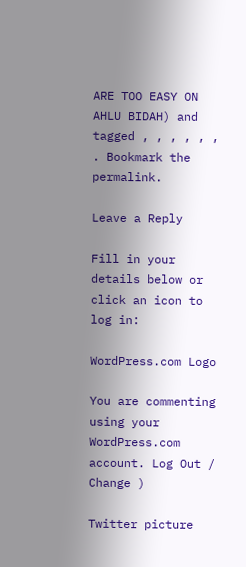ARE TOO EASY ON AHLU BIDAH) and tagged , , , , , , . Bookmark the permalink.

Leave a Reply

Fill in your details below or click an icon to log in:

WordPress.com Logo

You are commenting using your WordPress.com account. Log Out / Change )

Twitter picture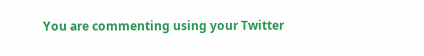You are commenting using your Twitter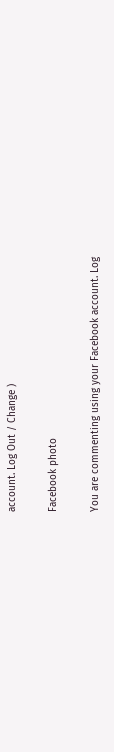account. Log Out / Change )

Facebook photo

You are commenting using your Facebook account. Log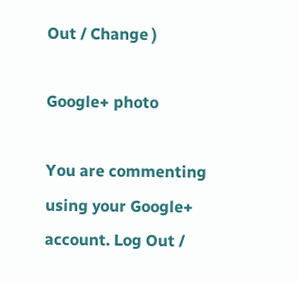Out / Change )

Google+ photo

You are commenting using your Google+ account. Log Out /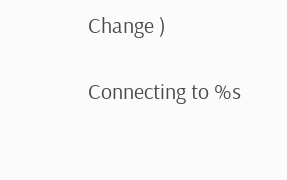Change )

Connecting to %s